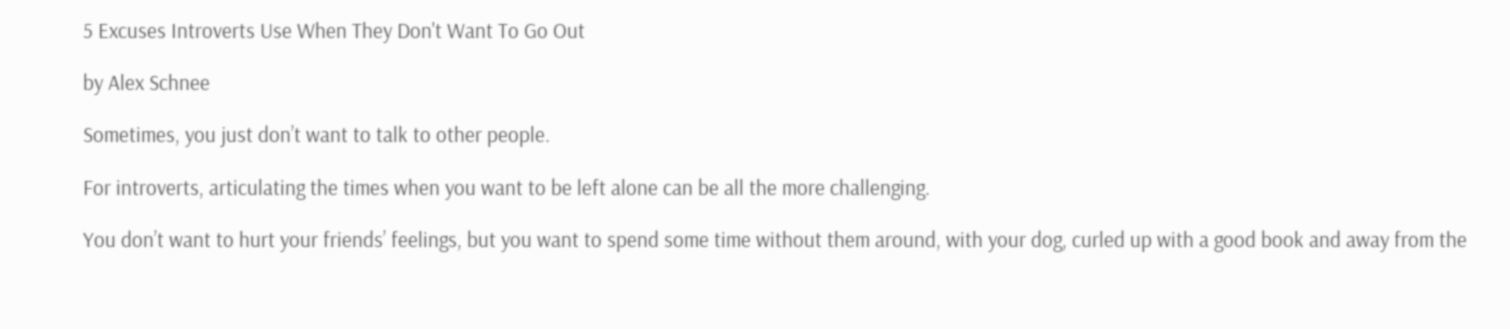5 Excuses Introverts Use When They Don't Want To Go Out

by Alex Schnee

Sometimes, you just don’t want to talk to other people.

For introverts, articulating the times when you want to be left alone can be all the more challenging.

You don’t want to hurt your friends’ feelings, but you want to spend some time without them around, with your dog, curled up with a good book and away from the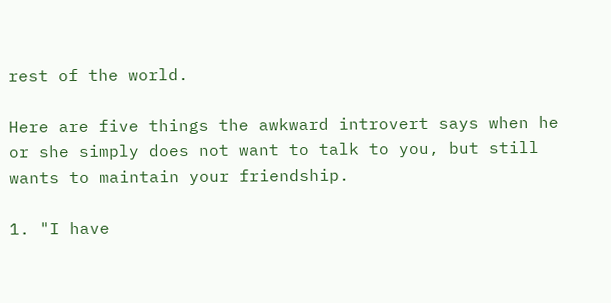rest of the world.

Here are five things the awkward introvert says when he or she simply does not want to talk to you, but still wants to maintain your friendship.

1. "I have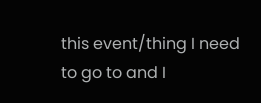this event/thing I need to go to and I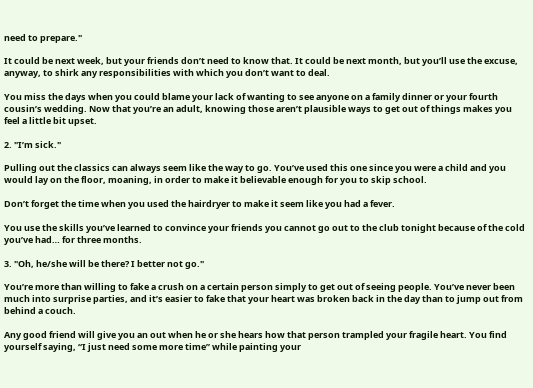need to prepare."

It could be next week, but your friends don’t need to know that. It could be next month, but you’ll use the excuse, anyway, to shirk any responsibilities with which you don’t want to deal.

You miss the days when you could blame your lack of wanting to see anyone on a family dinner or your fourth cousin’s wedding. Now that you’re an adult, knowing those aren’t plausible ways to get out of things makes you feel a little bit upset.

2. "I’m sick."

Pulling out the classics can always seem like the way to go. You’ve used this one since you were a child and you would lay on the floor, moaning, in order to make it believable enough for you to skip school.

Don’t forget the time when you used the hairdryer to make it seem like you had a fever.

You use the skills you’ve learned to convince your friends you cannot go out to the club tonight because of the cold you’ve had… for three months.

3. "Oh, he/she will be there? I better not go."

You’re more than willing to fake a crush on a certain person simply to get out of seeing people. You’ve never been much into surprise parties, and it’s easier to fake that your heart was broken back in the day than to jump out from behind a couch.

Any good friend will give you an out when he or she hears how that person trampled your fragile heart. You find yourself saying, “I just need some more time” while painting your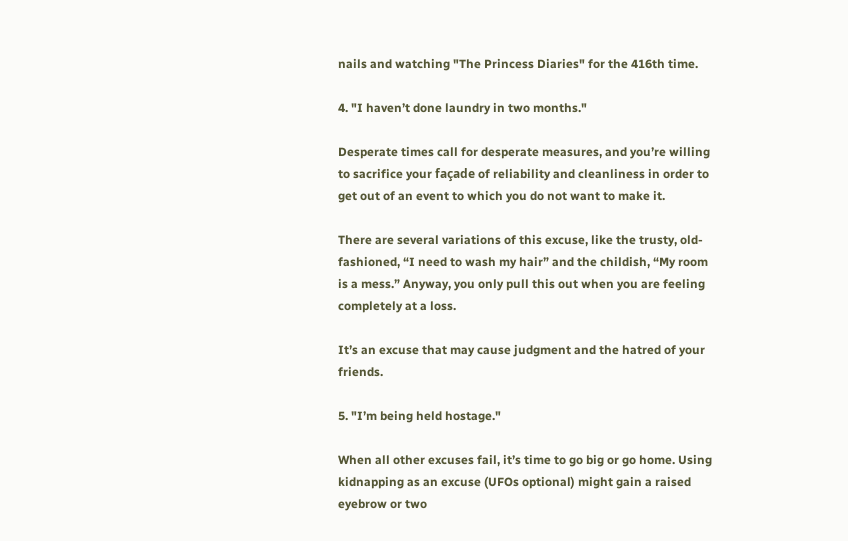nails and watching "The Princess Diaries" for the 416th time.

4. "I haven’t done laundry in two months."

Desperate times call for desperate measures, and you’re willing to sacrifice your façade of reliability and cleanliness in order to get out of an event to which you do not want to make it.

There are several variations of this excuse, like the trusty, old-fashioned, “I need to wash my hair” and the childish, “My room is a mess.” Anyway, you only pull this out when you are feeling completely at a loss.

It’s an excuse that may cause judgment and the hatred of your friends.

5. "I’m being held hostage."

When all other excuses fail, it’s time to go big or go home. Using kidnapping as an excuse (UFOs optional) might gain a raised eyebrow or two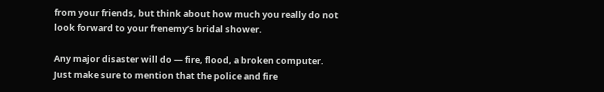from your friends, but think about how much you really do not look forward to your frenemy’s bridal shower.

Any major disaster will do — fire, flood, a broken computer. Just make sure to mention that the police and fire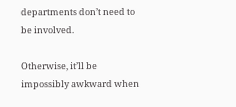departments don’t need to be involved.

Otherwise, it’ll be impossibly awkward when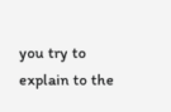you try to explain to the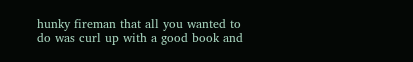hunky fireman that all you wanted to do was curl up with a good book and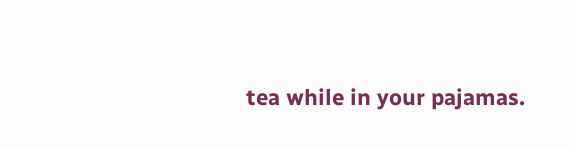tea while in your pajamas.